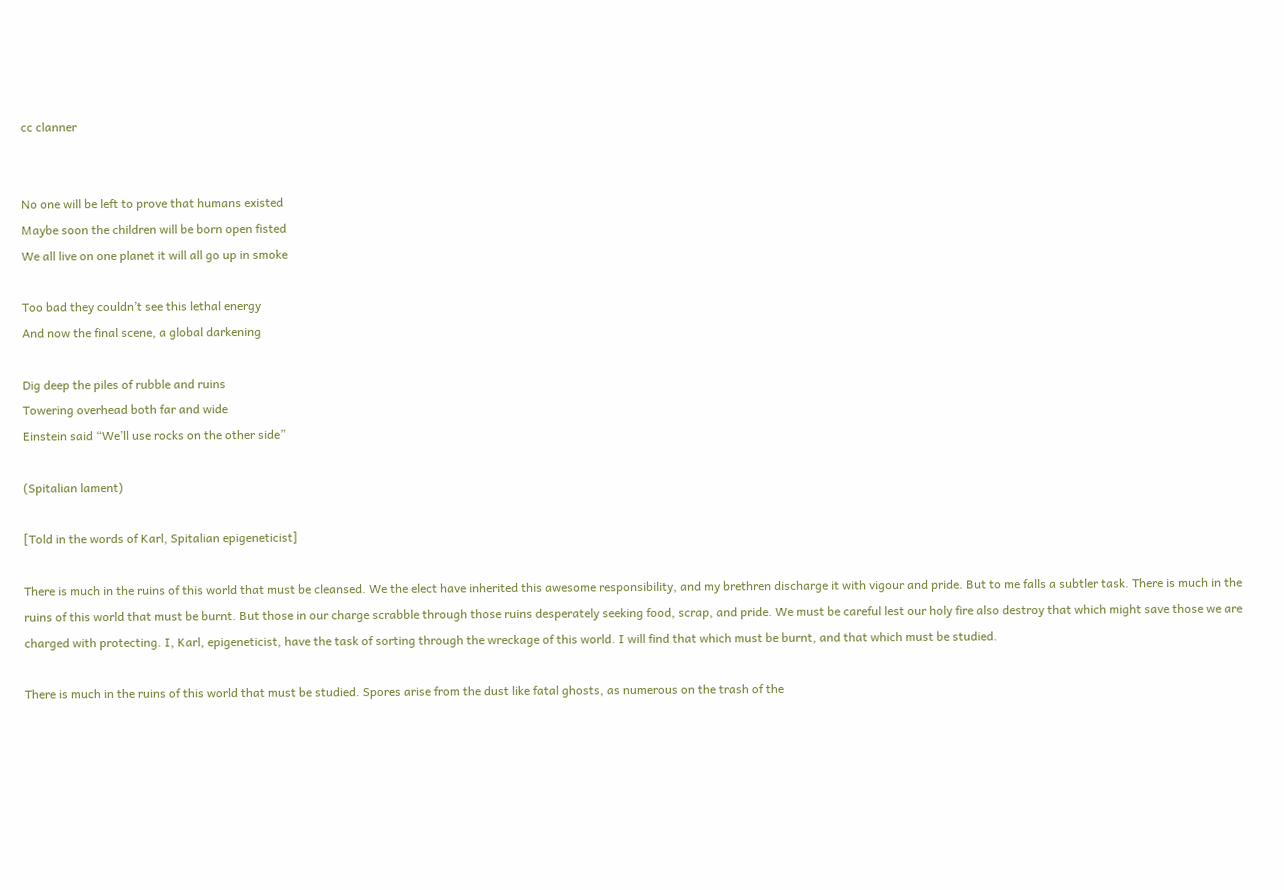cc clanner


No one will be left to prove that humans existed
Maybe soon the children will be born open fisted
We all live on one planet it will all go up in smoke

Too bad they couldn’t see this lethal energy
And now the final scene, a global darkening

Dig deep the piles of rubble and ruins
Towering overhead both far and wide
Einstein said “We’ll use rocks on the other side”

(Spitalian lament)

[Told in the words of Karl, Spitalian epigeneticist]

There is much in the ruins of this world that must be cleansed. We the elect have inherited this awesome responsibility, and my brethren discharge it with vigour and pride. But to me falls a subtler task. There is much in the ruins of this world that must be burnt. But those in our charge scrabble through those ruins desperately seeking food, scrap, and pride. We must be careful lest our holy fire also destroy that which might save those we are charged with protecting. I, Karl, epigeneticist, have the task of sorting through the wreckage of this world. I will find that which must be burnt, and that which must be studied.

There is much in the ruins of this world that must be studied. Spores arise from the dust like fatal ghosts, as numerous on the trash of the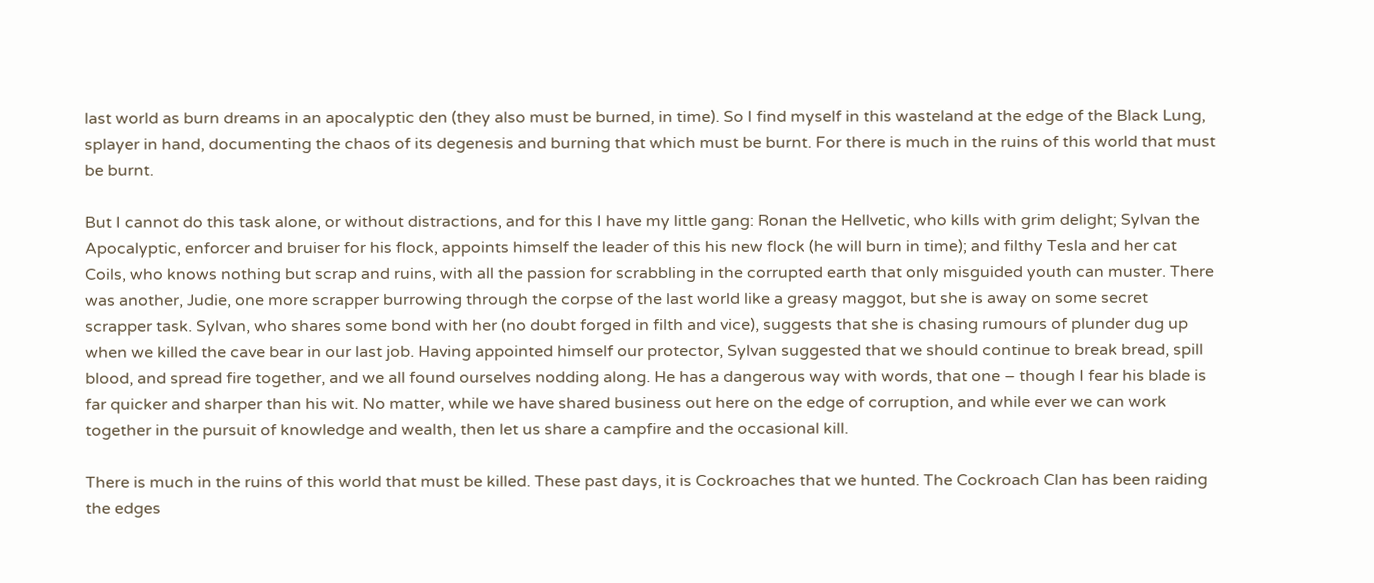last world as burn dreams in an apocalyptic den (they also must be burned, in time). So I find myself in this wasteland at the edge of the Black Lung, splayer in hand, documenting the chaos of its degenesis and burning that which must be burnt. For there is much in the ruins of this world that must be burnt.

But I cannot do this task alone, or without distractions, and for this I have my little gang: Ronan the Hellvetic, who kills with grim delight; Sylvan the Apocalyptic, enforcer and bruiser for his flock, appoints himself the leader of this his new flock (he will burn in time); and filthy Tesla and her cat Coils, who knows nothing but scrap and ruins, with all the passion for scrabbling in the corrupted earth that only misguided youth can muster. There was another, Judie, one more scrapper burrowing through the corpse of the last world like a greasy maggot, but she is away on some secret scrapper task. Sylvan, who shares some bond with her (no doubt forged in filth and vice), suggests that she is chasing rumours of plunder dug up when we killed the cave bear in our last job. Having appointed himself our protector, Sylvan suggested that we should continue to break bread, spill blood, and spread fire together, and we all found ourselves nodding along. He has a dangerous way with words, that one – though I fear his blade is far quicker and sharper than his wit. No matter, while we have shared business out here on the edge of corruption, and while ever we can work together in the pursuit of knowledge and wealth, then let us share a campfire and the occasional kill.

There is much in the ruins of this world that must be killed. These past days, it is Cockroaches that we hunted. The Cockroach Clan has been raiding the edges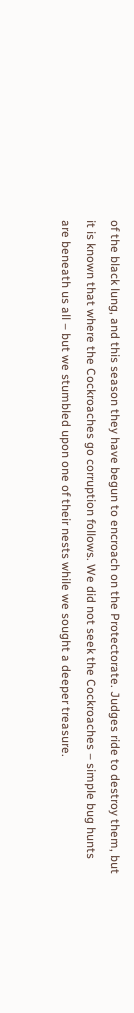of the black lung, and this season they have begun to encroach on the Protectorate. Judges ride to destroy them, but it is known that where the Cockroaches go corruption follows. We did not seek the Cockroaches – simple bug hunts are beneath us all – but we stumbled upon one of their nests while we sought a deeper treasure.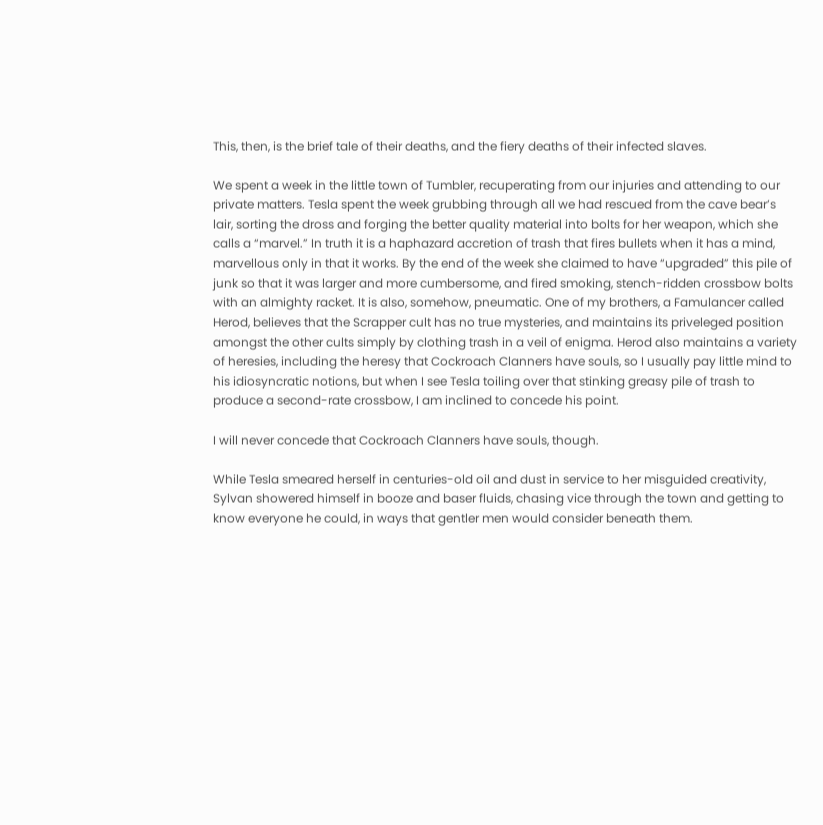This, then, is the brief tale of their deaths, and the fiery deaths of their infected slaves.

We spent a week in the little town of Tumbler, recuperating from our injuries and attending to our private matters. Tesla spent the week grubbing through all we had rescued from the cave bear’s lair, sorting the dross and forging the better quality material into bolts for her weapon, which she calls a “marvel.” In truth it is a haphazard accretion of trash that fires bullets when it has a mind, marvellous only in that it works. By the end of the week she claimed to have “upgraded” this pile of junk so that it was larger and more cumbersome, and fired smoking, stench-ridden crossbow bolts with an almighty racket. It is also, somehow, pneumatic. One of my brothers, a Famulancer called Herod, believes that the Scrapper cult has no true mysteries, and maintains its priveleged position amongst the other cults simply by clothing trash in a veil of enigma. Herod also maintains a variety of heresies, including the heresy that Cockroach Clanners have souls, so I usually pay little mind to his idiosyncratic notions, but when I see Tesla toiling over that stinking greasy pile of trash to produce a second-rate crossbow, I am inclined to concede his point.

I will never concede that Cockroach Clanners have souls, though.

While Tesla smeared herself in centuries-old oil and dust in service to her misguided creativity, Sylvan showered himself in booze and baser fluids, chasing vice through the town and getting to know everyone he could, in ways that gentler men would consider beneath them.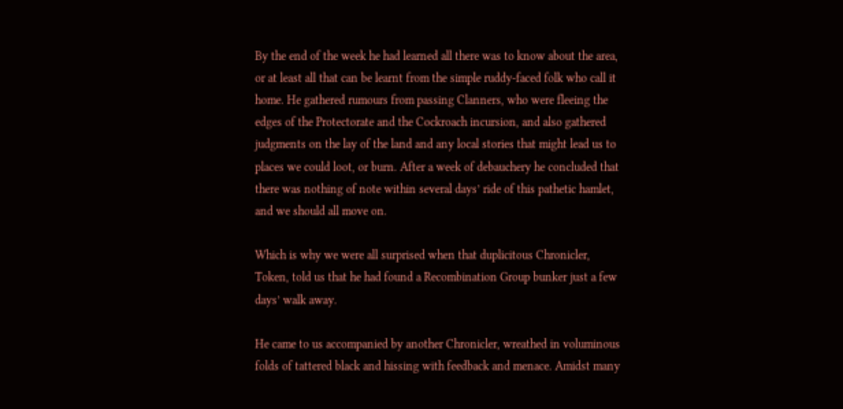By the end of the week he had learned all there was to know about the area, or at least all that can be learnt from the simple ruddy-faced folk who call it home. He gathered rumours from passing Clanners, who were fleeing the edges of the Protectorate and the Cockroach incursion, and also gathered judgments on the lay of the land and any local stories that might lead us to places we could loot, or burn. After a week of debauchery he concluded that there was nothing of note within several days’ ride of this pathetic hamlet, and we should all move on.

Which is why we were all surprised when that duplicitous Chronicler, Token, told us that he had found a Recombination Group bunker just a few days’ walk away.

He came to us accompanied by another Chronicler, wreathed in voluminous folds of tattered black and hissing with feedback and menace. Amidst many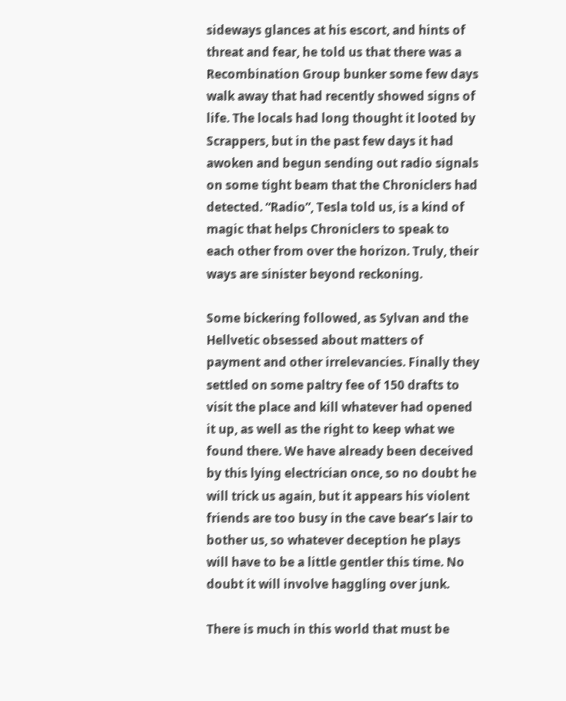sideways glances at his escort, and hints of threat and fear, he told us that there was a Recombination Group bunker some few days walk away that had recently showed signs of life. The locals had long thought it looted by Scrappers, but in the past few days it had awoken and begun sending out radio signals on some tight beam that the Chroniclers had detected. “Radio”, Tesla told us, is a kind of magic that helps Chroniclers to speak to each other from over the horizon. Truly, their ways are sinister beyond reckoning.

Some bickering followed, as Sylvan and the Hellvetic obsessed about matters of payment and other irrelevancies. Finally they settled on some paltry fee of 150 drafts to visit the place and kill whatever had opened it up, as well as the right to keep what we found there. We have already been deceived by this lying electrician once, so no doubt he will trick us again, but it appears his violent friends are too busy in the cave bear’s lair to bother us, so whatever deception he plays will have to be a little gentler this time. No doubt it will involve haggling over junk.

There is much in this world that must be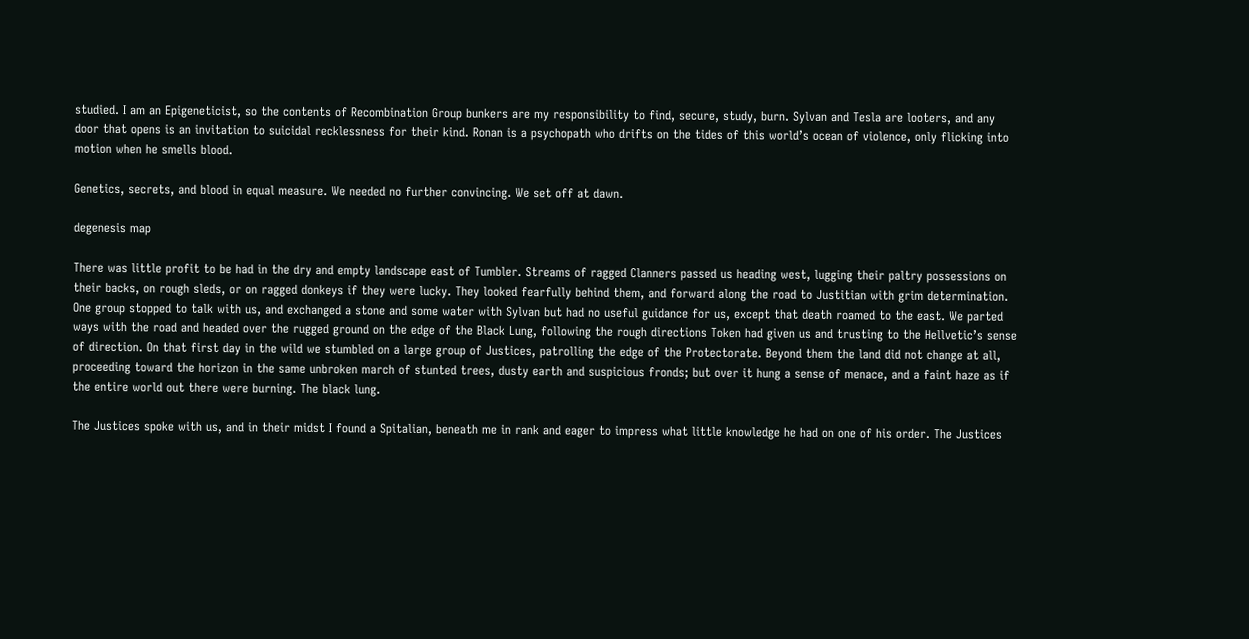studied. I am an Epigeneticist, so the contents of Recombination Group bunkers are my responsibility to find, secure, study, burn. Sylvan and Tesla are looters, and any door that opens is an invitation to suicidal recklessness for their kind. Ronan is a psychopath who drifts on the tides of this world’s ocean of violence, only flicking into motion when he smells blood.

Genetics, secrets, and blood in equal measure. We needed no further convincing. We set off at dawn.

degenesis map

There was little profit to be had in the dry and empty landscape east of Tumbler. Streams of ragged Clanners passed us heading west, lugging their paltry possessions on their backs, on rough sleds, or on ragged donkeys if they were lucky. They looked fearfully behind them, and forward along the road to Justitian with grim determination. One group stopped to talk with us, and exchanged a stone and some water with Sylvan but had no useful guidance for us, except that death roamed to the east. We parted ways with the road and headed over the rugged ground on the edge of the Black Lung, following the rough directions Token had given us and trusting to the Hellvetic’s sense of direction. On that first day in the wild we stumbled on a large group of Justices, patrolling the edge of the Protectorate. Beyond them the land did not change at all, proceeding toward the horizon in the same unbroken march of stunted trees, dusty earth and suspicious fronds; but over it hung a sense of menace, and a faint haze as if the entire world out there were burning. The black lung.

The Justices spoke with us, and in their midst I found a Spitalian, beneath me in rank and eager to impress what little knowledge he had on one of his order. The Justices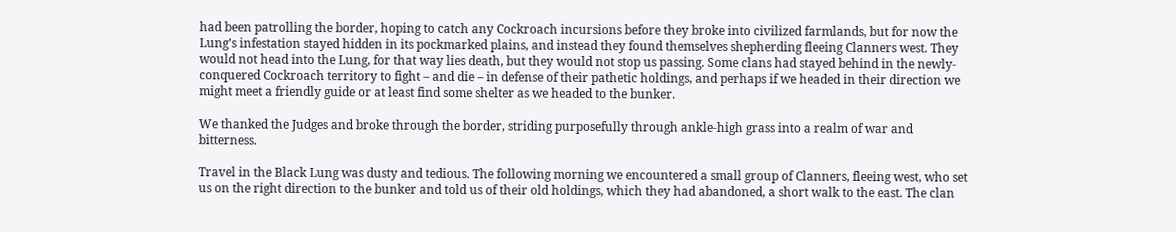had been patrolling the border, hoping to catch any Cockroach incursions before they broke into civilized farmlands, but for now the Lung’s infestation stayed hidden in its pockmarked plains, and instead they found themselves shepherding fleeing Clanners west. They would not head into the Lung, for that way lies death, but they would not stop us passing. Some clans had stayed behind in the newly-conquered Cockroach territory to fight – and die – in defense of their pathetic holdings, and perhaps if we headed in their direction we might meet a friendly guide or at least find some shelter as we headed to the bunker.

We thanked the Judges and broke through the border, striding purposefully through ankle-high grass into a realm of war and bitterness.

Travel in the Black Lung was dusty and tedious. The following morning we encountered a small group of Clanners, fleeing west, who set us on the right direction to the bunker and told us of their old holdings, which they had abandoned, a short walk to the east. The clan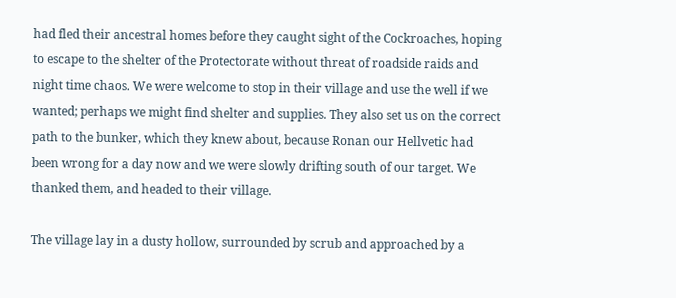had fled their ancestral homes before they caught sight of the Cockroaches, hoping to escape to the shelter of the Protectorate without threat of roadside raids and night time chaos. We were welcome to stop in their village and use the well if we wanted; perhaps we might find shelter and supplies. They also set us on the correct path to the bunker, which they knew about, because Ronan our Hellvetic had been wrong for a day now and we were slowly drifting south of our target. We thanked them, and headed to their village.

The village lay in a dusty hollow, surrounded by scrub and approached by a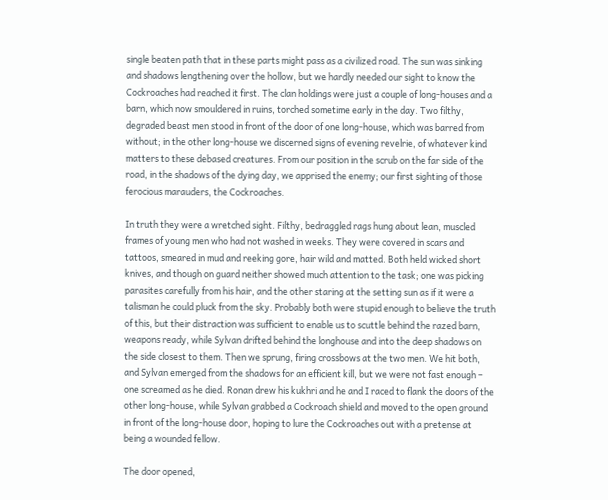single beaten path that in these parts might pass as a civilized road. The sun was sinking and shadows lengthening over the hollow, but we hardly needed our sight to know the Cockroaches had reached it first. The clan holdings were just a couple of long-houses and a barn, which now smouldered in ruins, torched sometime early in the day. Two filthy, degraded beast men stood in front of the door of one long-house, which was barred from without; in the other long-house we discerned signs of evening revelrie, of whatever kind matters to these debased creatures. From our position in the scrub on the far side of the road, in the shadows of the dying day, we apprised the enemy; our first sighting of those ferocious marauders, the Cockroaches.

In truth they were a wretched sight. Filthy, bedraggled rags hung about lean, muscled frames of young men who had not washed in weeks. They were covered in scars and tattoos, smeared in mud and reeking gore, hair wild and matted. Both held wicked short knives, and though on guard neither showed much attention to the task; one was picking parasites carefully from his hair, and the other staring at the setting sun as if it were a talisman he could pluck from the sky. Probably both were stupid enough to believe the truth of this, but their distraction was sufficient to enable us to scuttle behind the razed barn, weapons ready, while Sylvan drifted behind the longhouse and into the deep shadows on the side closest to them. Then we sprung, firing crossbows at the two men. We hit both, and Sylvan emerged from the shadows for an efficient kill, but we were not fast enough – one screamed as he died. Ronan drew his kukhri and he and I raced to flank the doors of the other long-house, while Sylvan grabbed a Cockroach shield and moved to the open ground in front of the long-house door, hoping to lure the Cockroaches out with a pretense at being a wounded fellow.

The door opened,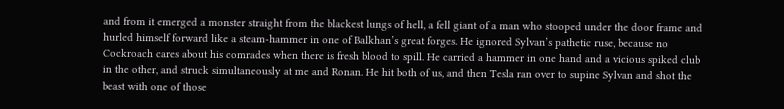and from it emerged a monster straight from the blackest lungs of hell, a fell giant of a man who stooped under the door frame and hurled himself forward like a steam-hammer in one of Balkhan’s great forges. He ignored Sylvan’s pathetic ruse, because no Cockroach cares about his comrades when there is fresh blood to spill. He carried a hammer in one hand and a vicious spiked club in the other, and struck simultaneously at me and Ronan. He hit both of us, and then Tesla ran over to supine Sylvan and shot the beast with one of those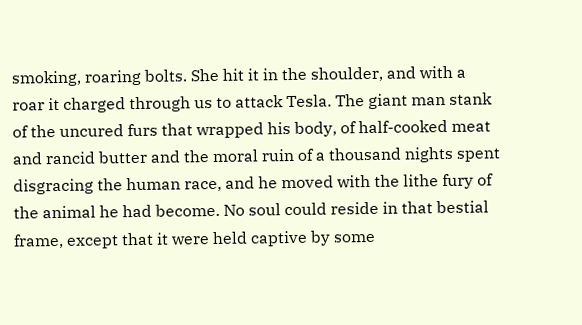smoking, roaring bolts. She hit it in the shoulder, and with a roar it charged through us to attack Tesla. The giant man stank of the uncured furs that wrapped his body, of half-cooked meat and rancid butter and the moral ruin of a thousand nights spent disgracing the human race, and he moved with the lithe fury of the animal he had become. No soul could reside in that bestial frame, except that it were held captive by some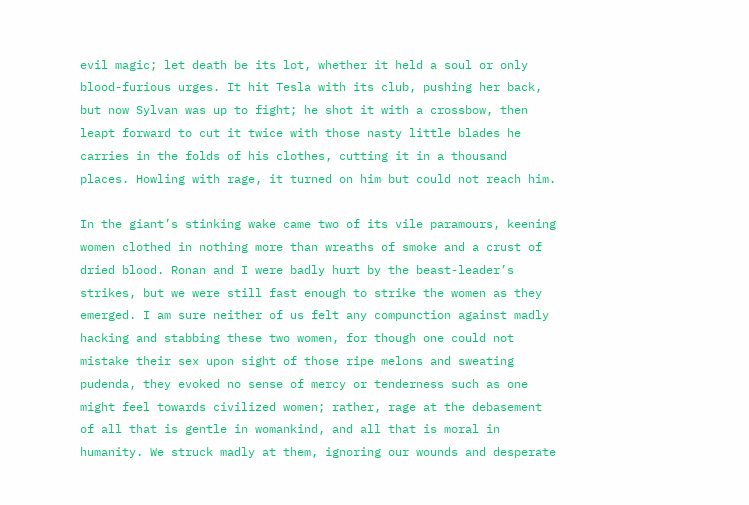evil magic; let death be its lot, whether it held a soul or only blood-furious urges. It hit Tesla with its club, pushing her back, but now Sylvan was up to fight; he shot it with a crossbow, then leapt forward to cut it twice with those nasty little blades he carries in the folds of his clothes, cutting it in a thousand places. Howling with rage, it turned on him but could not reach him.

In the giant’s stinking wake came two of its vile paramours, keening women clothed in nothing more than wreaths of smoke and a crust of dried blood. Ronan and I were badly hurt by the beast-leader’s strikes, but we were still fast enough to strike the women as they emerged. I am sure neither of us felt any compunction against madly hacking and stabbing these two women, for though one could not mistake their sex upon sight of those ripe melons and sweating pudenda, they evoked no sense of mercy or tenderness such as one might feel towards civilized women; rather, rage at the debasement of all that is gentle in womankind, and all that is moral in humanity. We struck madly at them, ignoring our wounds and desperate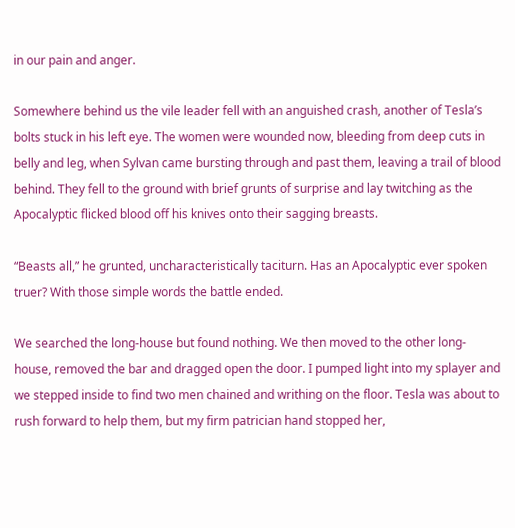in our pain and anger.

Somewhere behind us the vile leader fell with an anguished crash, another of Tesla’s bolts stuck in his left eye. The women were wounded now, bleeding from deep cuts in belly and leg, when Sylvan came bursting through and past them, leaving a trail of blood behind. They fell to the ground with brief grunts of surprise and lay twitching as the Apocalyptic flicked blood off his knives onto their sagging breasts.

“Beasts all,” he grunted, uncharacteristically taciturn. Has an Apocalyptic ever spoken truer? With those simple words the battle ended.

We searched the long-house but found nothing. We then moved to the other long-house, removed the bar and dragged open the door. I pumped light into my splayer and we stepped inside to find two men chained and writhing on the floor. Tesla was about to rush forward to help them, but my firm patrician hand stopped her,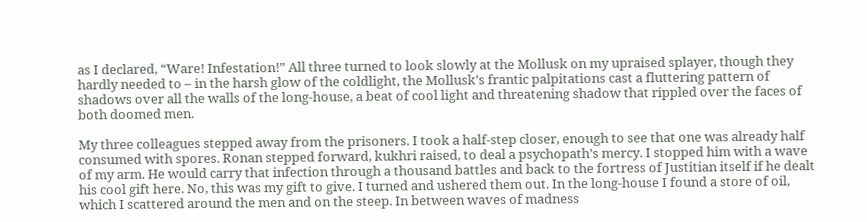as I declared, “Ware! Infestation!” All three turned to look slowly at the Mollusk on my upraised splayer, though they hardly needed to – in the harsh glow of the coldlight, the Mollusk’s frantic palpitations cast a fluttering pattern of shadows over all the walls of the long-house, a beat of cool light and threatening shadow that rippled over the faces of both doomed men.

My three colleagues stepped away from the prisoners. I took a half-step closer, enough to see that one was already half consumed with spores. Ronan stepped forward, kukhri raised, to deal a psychopath’s mercy. I stopped him with a wave of my arm. He would carry that infection through a thousand battles and back to the fortress of Justitian itself if he dealt his cool gift here. No, this was my gift to give. I turned and ushered them out. In the long-house I found a store of oil, which I scattered around the men and on the steep. In between waves of madness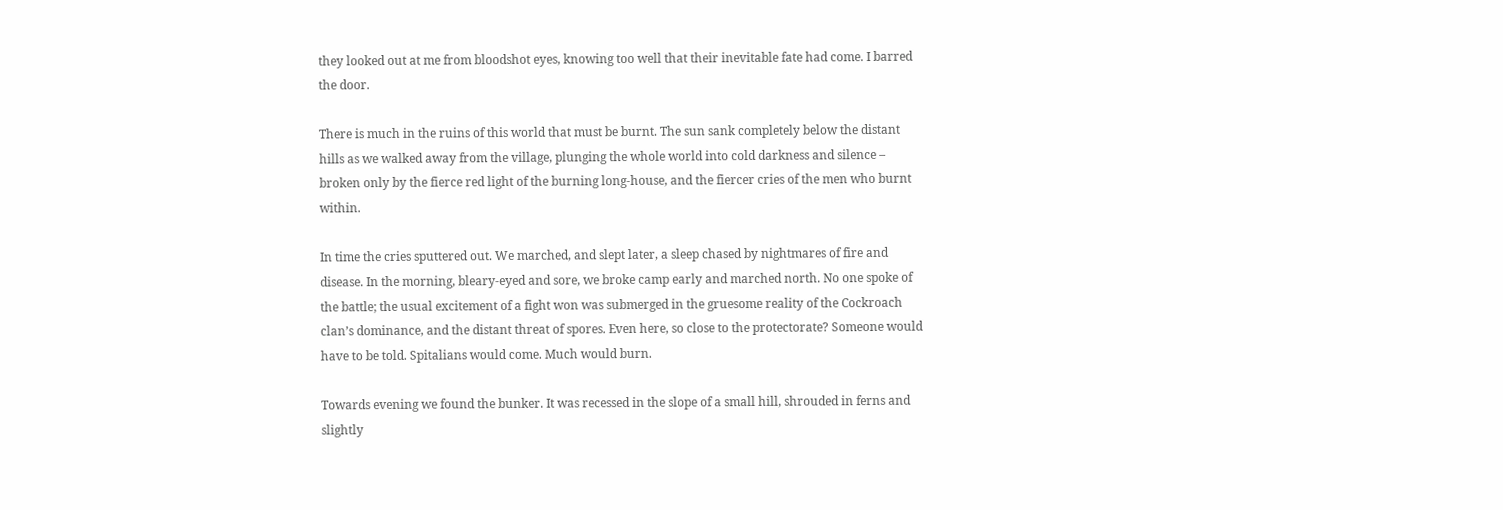they looked out at me from bloodshot eyes, knowing too well that their inevitable fate had come. I barred the door.

There is much in the ruins of this world that must be burnt. The sun sank completely below the distant hills as we walked away from the village, plunging the whole world into cold darkness and silence – broken only by the fierce red light of the burning long-house, and the fiercer cries of the men who burnt within.

In time the cries sputtered out. We marched, and slept later, a sleep chased by nightmares of fire and disease. In the morning, bleary-eyed and sore, we broke camp early and marched north. No one spoke of the battle; the usual excitement of a fight won was submerged in the gruesome reality of the Cockroach clan’s dominance, and the distant threat of spores. Even here, so close to the protectorate? Someone would have to be told. Spitalians would come. Much would burn.

Towards evening we found the bunker. It was recessed in the slope of a small hill, shrouded in ferns and slightly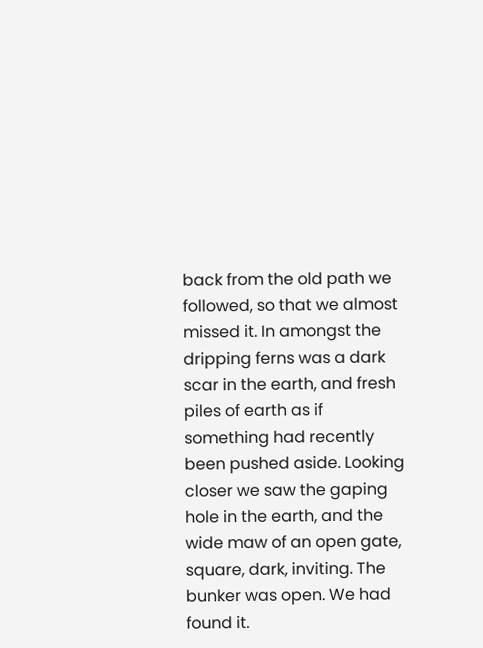back from the old path we followed, so that we almost missed it. In amongst the dripping ferns was a dark scar in the earth, and fresh piles of earth as if something had recently been pushed aside. Looking closer we saw the gaping hole in the earth, and the wide maw of an open gate, square, dark, inviting. The bunker was open. We had found it.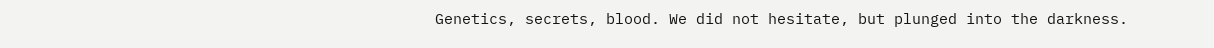Genetics, secrets, blood. We did not hesitate, but plunged into the darkness.